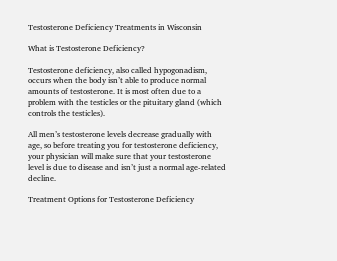Testosterone Deficiency Treatments in Wisconsin

What is Testosterone Deficiency?

Testosterone deficiency, also called hypogonadism, occurs when the body isn’t able to produce normal amounts of testosterone. It is most often due to a problem with the testicles or the pituitary gland (which controls the testicles).

All men’s testosterone levels decrease gradually with age, so before treating you for testosterone deficiency, your physician will make sure that your testosterone level is due to disease and isn’t just a normal age-related decline.

Treatment Options for Testosterone Deficiency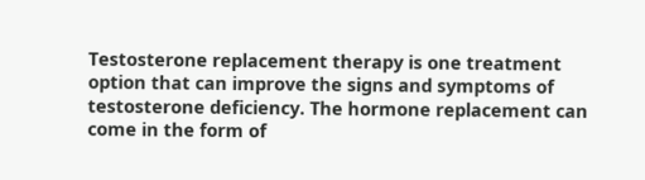Testosterone replacement therapy is one treatment option that can improve the signs and symptoms of testosterone deficiency. The hormone replacement can come in the form of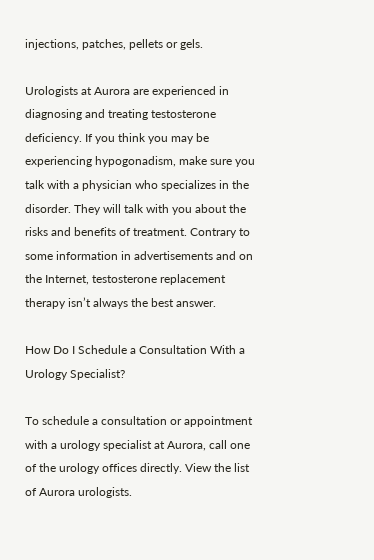injections, patches, pellets or gels.

Urologists at Aurora are experienced in diagnosing and treating testosterone deficiency. If you think you may be experiencing hypogonadism, make sure you talk with a physician who specializes in the disorder. They will talk with you about the risks and benefits of treatment. Contrary to some information in advertisements and on the Internet, testosterone replacement therapy isn’t always the best answer.

How Do I Schedule a Consultation With a Urology Specialist?

To schedule a consultation or appointment with a urology specialist at Aurora, call one of the urology offices directly. View the list of Aurora urologists.